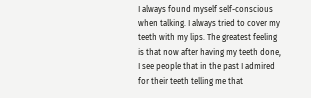I always found myself self-conscious when talking. I always tried to cover my teeth with my lips. The greatest feeling is that now after having my teeth done, I see people that in the past I admired for their teeth telling me that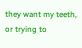they want my teeth, or trying to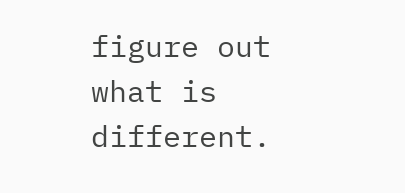figure out what is different.